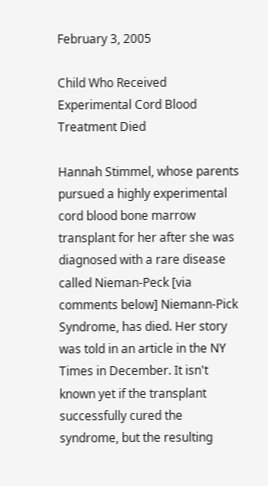February 3, 2005

Child Who Received Experimental Cord Blood Treatment Died

Hannah Stimmel, whose parents pursued a highly experimental cord blood bone marrow transplant for her after she was diagnosed with a rare disease called Nieman-Peck [via comments below] Niemann-Pick Syndrome, has died. Her story was told in an article in the NY Times in December. It isn't known yet if the transplant successfully cured the syndrome, but the resulting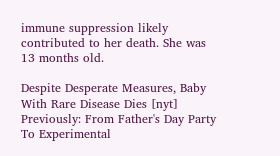immune suppression likely contributed to her death. She was 13 months old.

Despite Desperate Measures, Baby With Rare Disease Dies [nyt]
Previously: From Father's Day Party To Experimental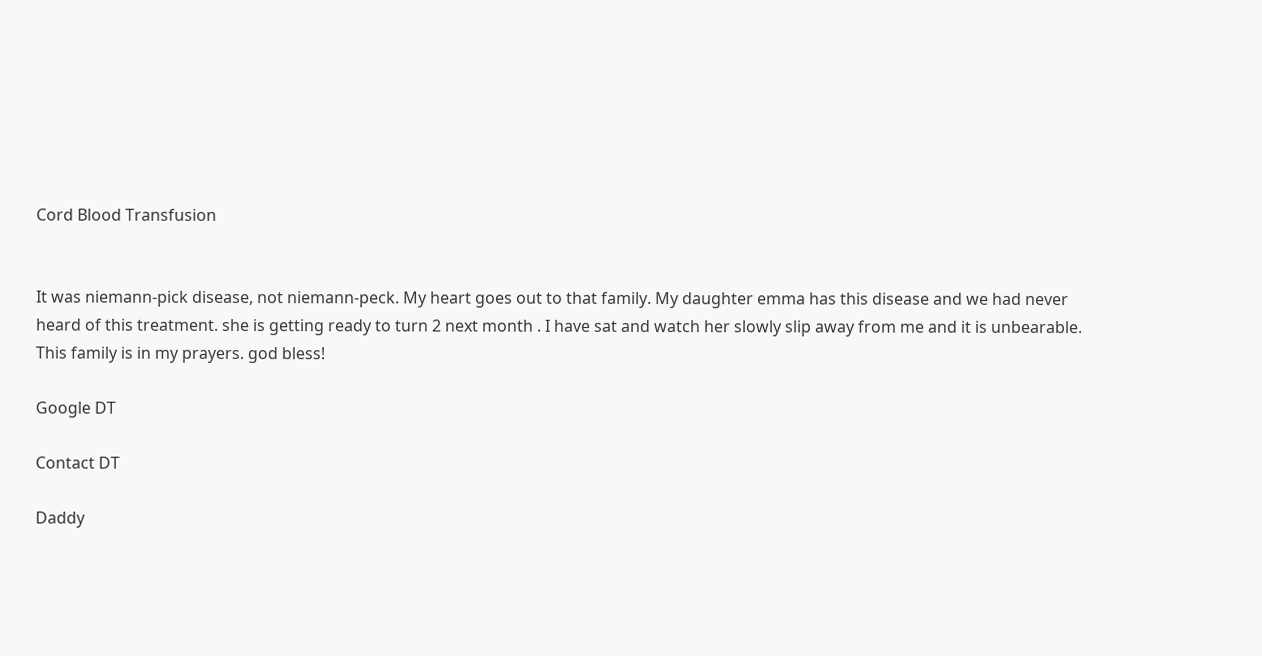Cord Blood Transfusion


It was niemann-pick disease, not niemann-peck. My heart goes out to that family. My daughter emma has this disease and we had never heard of this treatment. she is getting ready to turn 2 next month . I have sat and watch her slowly slip away from me and it is unbearable. This family is in my prayers. god bless!

Google DT

Contact DT

Daddy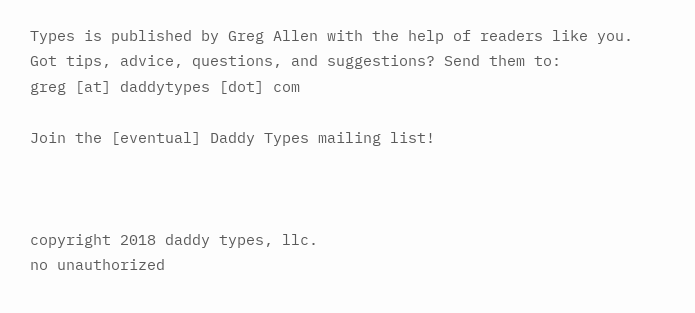Types is published by Greg Allen with the help of readers like you.
Got tips, advice, questions, and suggestions? Send them to:
greg [at] daddytypes [dot] com

Join the [eventual] Daddy Types mailing list!



copyright 2018 daddy types, llc.
no unauthorized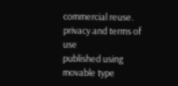commercial reuse.
privacy and terms of use
published using movable type